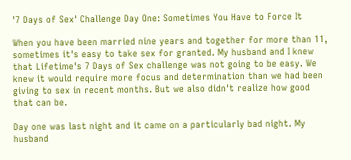'7 Days of Sex' Challenge Day One: Sometimes You Have to Force It

When you have been married nine years and together for more than 11, sometimes it's easy to take sex for granted. My husband and I knew that Lifetime's 7 Days of Sex challenge was not going to be easy. We knew it would require more focus and determination than we had been giving to sex in recent months. But we also didn't realize how good that can be.

Day one was last night and it came on a particularly bad night. My husband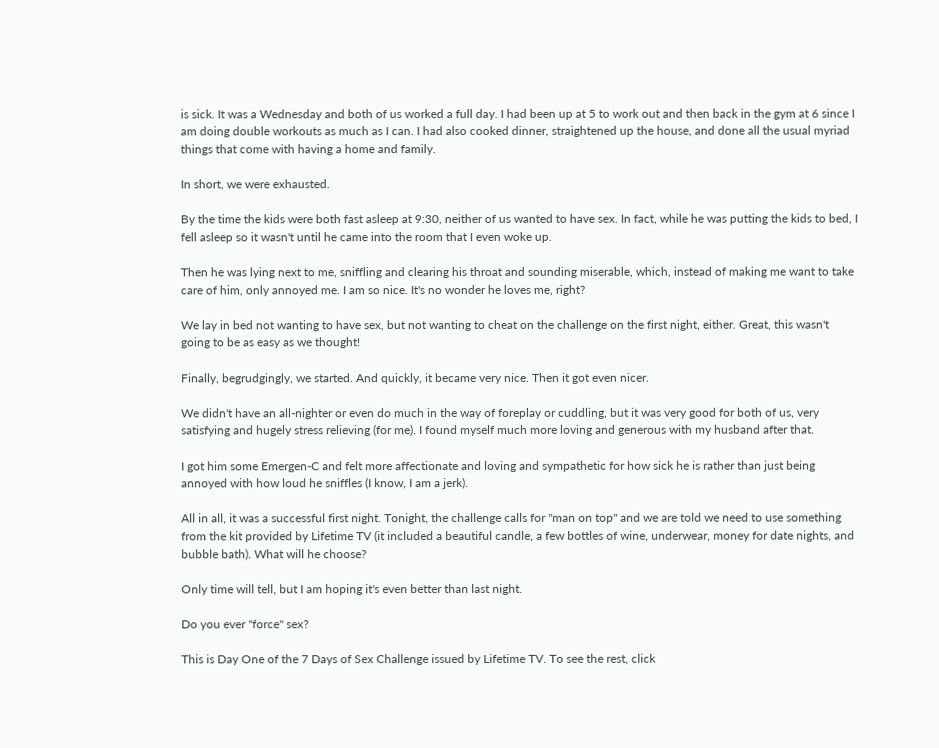is sick. It was a Wednesday and both of us worked a full day. I had been up at 5 to work out and then back in the gym at 6 since I am doing double workouts as much as I can. I had also cooked dinner, straightened up the house, and done all the usual myriad things that come with having a home and family.

In short, we were exhausted.

By the time the kids were both fast asleep at 9:30, neither of us wanted to have sex. In fact, while he was putting the kids to bed, I fell asleep so it wasn't until he came into the room that I even woke up.

Then he was lying next to me, sniffling and clearing his throat and sounding miserable, which, instead of making me want to take care of him, only annoyed me. I am so nice. It's no wonder he loves me, right?

We lay in bed not wanting to have sex, but not wanting to cheat on the challenge on the first night, either. Great, this wasn't going to be as easy as we thought!

Finally, begrudgingly, we started. And quickly, it became very nice. Then it got even nicer.

We didn't have an all-nighter or even do much in the way of foreplay or cuddling, but it was very good for both of us, very satisfying and hugely stress relieving (for me). I found myself much more loving and generous with my husband after that.

I got him some Emergen-C and felt more affectionate and loving and sympathetic for how sick he is rather than just being annoyed with how loud he sniffles (I know, I am a jerk).

All in all, it was a successful first night. Tonight, the challenge calls for "man on top" and we are told we need to use something from the kit provided by Lifetime TV (it included a beautiful candle, a few bottles of wine, underwear, money for date nights, and bubble bath). What will he choose?

Only time will tell, but I am hoping it's even better than last night.

Do you ever "force" sex?

This is Day One of the 7 Days of Sex Challenge issued by Lifetime TV. To see the rest, click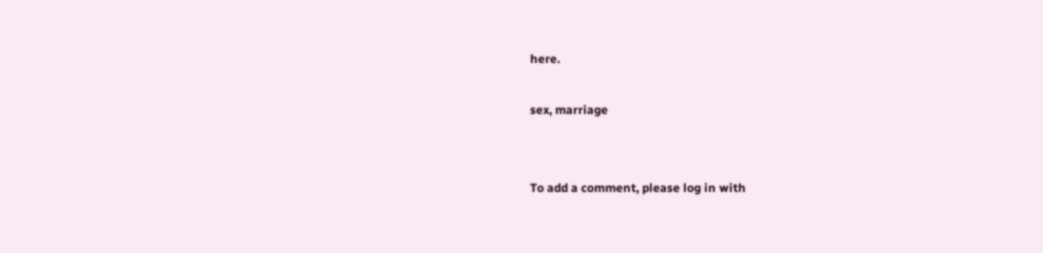here.

sex, marriage


To add a comment, please log in with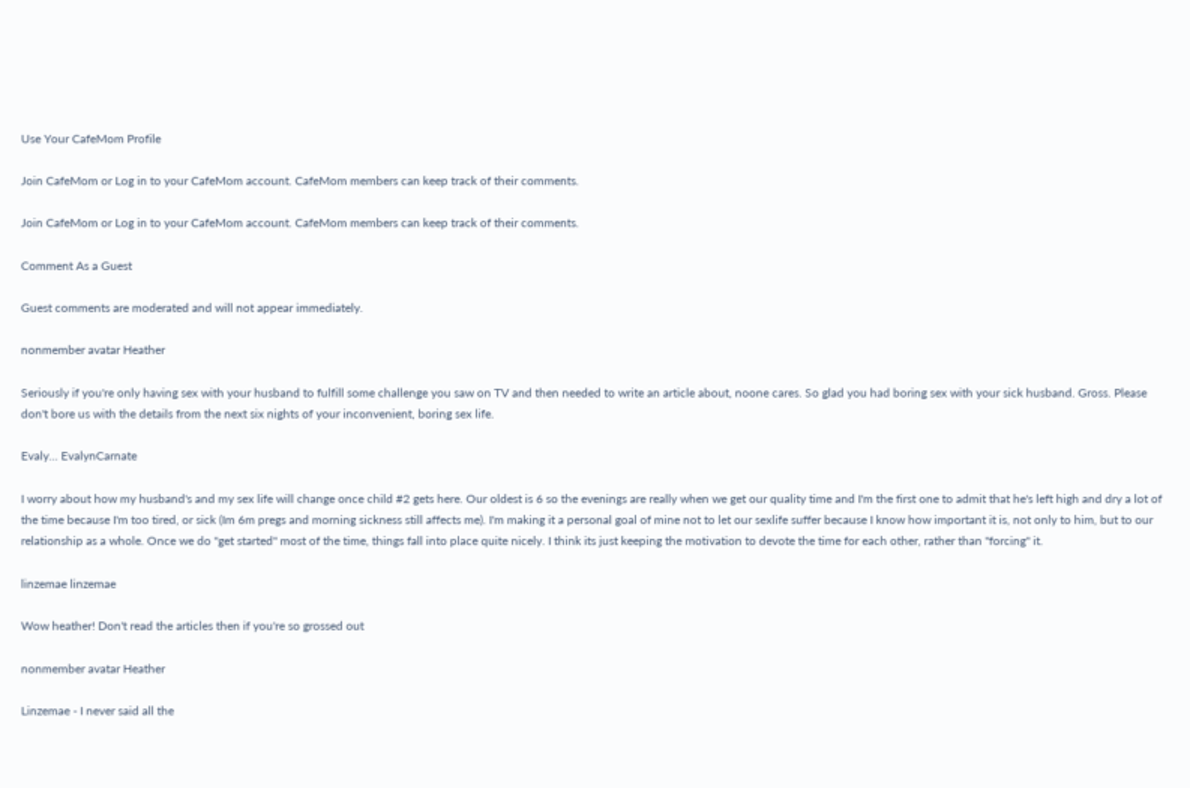Use Your CafeMom Profile

Join CafeMom or Log in to your CafeMom account. CafeMom members can keep track of their comments.

Join CafeMom or Log in to your CafeMom account. CafeMom members can keep track of their comments.

Comment As a Guest

Guest comments are moderated and will not appear immediately.

nonmember avatar Heather

Seriously if you're only having sex with your husband to fulfill some challenge you saw on TV and then needed to write an article about, noone cares. So glad you had boring sex with your sick husband. Gross. Please don't bore us with the details from the next six nights of your inconvenient, boring sex life.

Evaly... EvalynCarnate

I worry about how my husband's and my sex life will change once child #2 gets here. Our oldest is 6 so the evenings are really when we get our quality time and I'm the first one to admit that he's left high and dry a lot of the time because I'm too tired, or sick (Im 6m pregs and morning sickness still affects me). I'm making it a personal goal of mine not to let our sexlife suffer because I know how important it is, not only to him, but to our relationship as a whole. Once we do "get started" most of the time, things fall into place quite nicely. I think its just keeping the motivation to devote the time for each other, rather than "forcing" it.

linzemae linzemae

Wow heather! Don't read the articles then if you're so grossed out

nonmember avatar Heather

Linzemae - I never said all the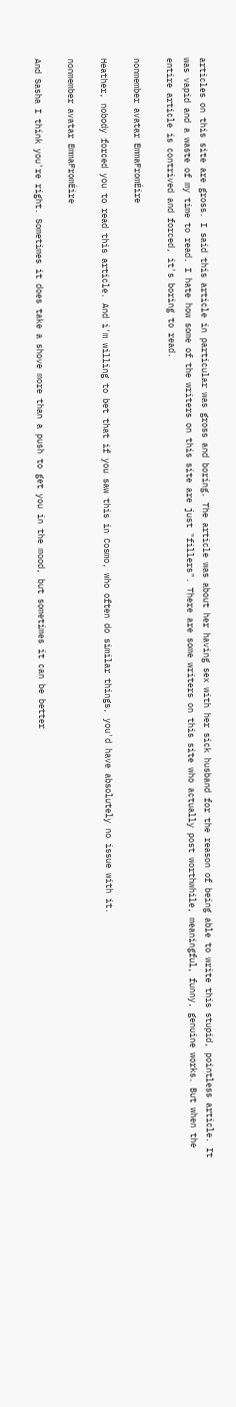articles on this site are gross. I said this article in particular was gross and boring. The article was about her having sex with her sick husband for the reason of being able to write this stupid, pointless article. It was vapid and a waste of my time to read. I hate how some of the writers on this site are just "fillers". There are some writers on this site who actually post worthwhile, meaningful, funny, genuine works. But when the entire article is contrived and forced, it's boring to read.

nonmember avatar EmmaFromÉire

Heather, nobody forced you to read this article. And i'm willing to bet that if you saw this in Cosmo, who often do similar things, you'd have absolutely no issue with it.

nonmember avatar EmmaFromÉire

And Sasha I think you're right. Sometimes it does take a shove more than a push to get you in the mood, but sometimes it can be better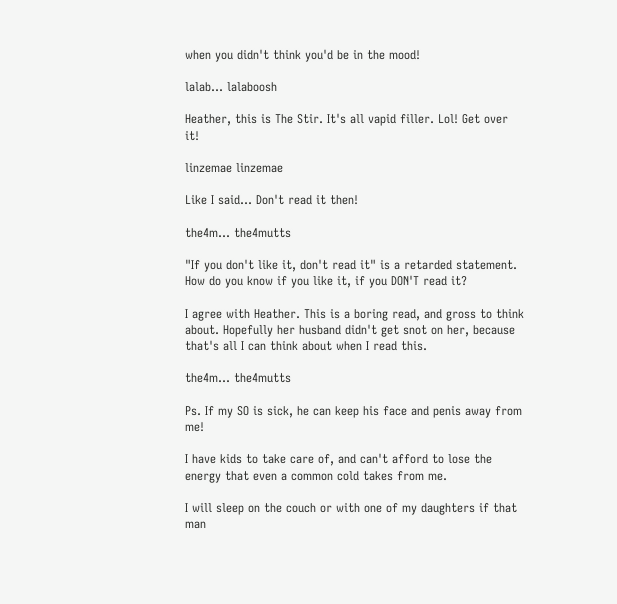when you didn't think you'd be in the mood!

lalab... lalaboosh

Heather, this is The Stir. It's all vapid filler. Lol! Get over it!

linzemae linzemae

Like I said... Don't read it then!

the4m... the4mutts

"If you don't like it, don't read it" is a retarded statement. How do you know if you like it, if you DON'T read it?

I agree with Heather. This is a boring read, and gross to think about. Hopefully her husband didn't get snot on her, because that's all I can think about when I read this.

the4m... the4mutts

Ps. If my SO is sick, he can keep his face and penis away from me!

I have kids to take care of, and can't afford to lose the energy that even a common cold takes from me.

I will sleep on the couch or with one of my daughters if that man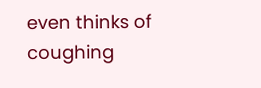even thinks of coughing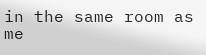in the same room as me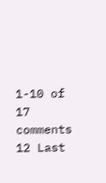1-10 of 17 comments 12 Last